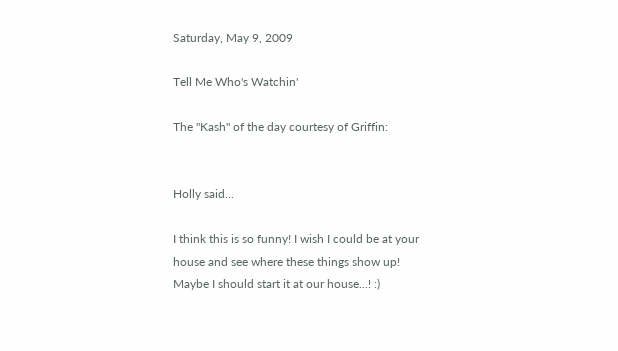Saturday, May 9, 2009

Tell Me Who's Watchin'

The "Kash" of the day courtesy of Griffin:


Holly said...

I think this is so funny! I wish I could be at your house and see where these things show up! Maybe I should start it at our house...! :)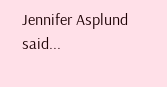Jennifer Asplund said...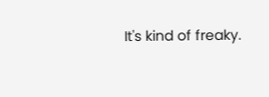It's kind of freaky.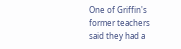One of Griffin's former teachers said they had a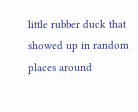little rubber duck that showed up in random places around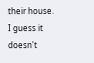their house. I guess it doesn't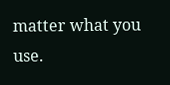matter what you use.